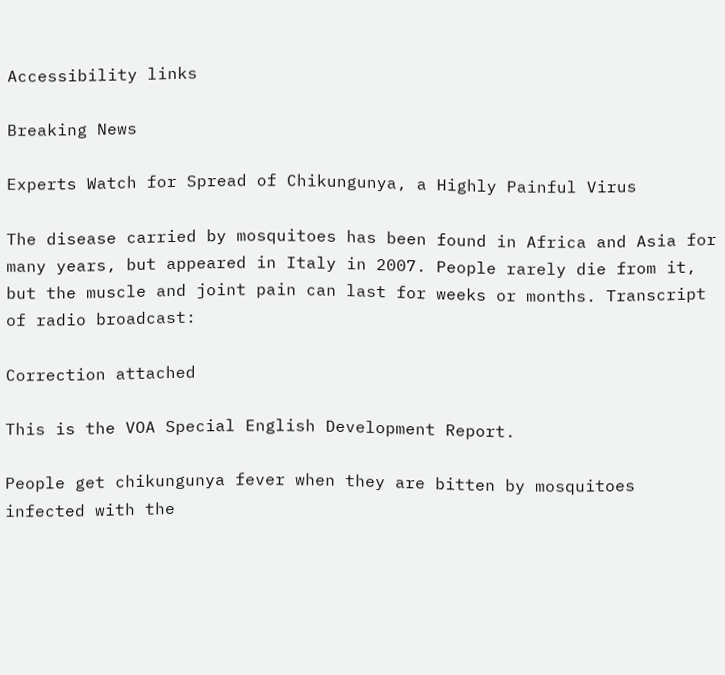Accessibility links

Breaking News

Experts Watch for Spread of Chikungunya, a Highly Painful Virus

The disease carried by mosquitoes has been found in Africa and Asia for many years, but appeared in Italy in 2007. People rarely die from it, but the muscle and joint pain can last for weeks or months. Transcript of radio broadcast:

Correction attached

This is the VOA Special English Development Report.

People get chikungunya fever when they are bitten by mosquitoes infected with the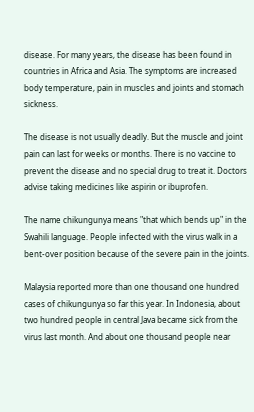disease. For many years, the disease has been found in countries in Africa and Asia. The symptoms are increased body temperature, pain in muscles and joints and stomach sickness.

The disease is not usually deadly. But the muscle and joint pain can last for weeks or months. There is no vaccine to prevent the disease and no special drug to treat it. Doctors advise taking medicines like aspirin or ibuprofen.

The name chikungunya means "that which bends up" in the Swahili language. People infected with the virus walk in a bent-over position because of the severe pain in the joints.

Malaysia reported more than one thousand one hundred cases of chikungunya so far this year. In Indonesia, about two hundred people in central Java became sick from the virus last month. And about one thousand people near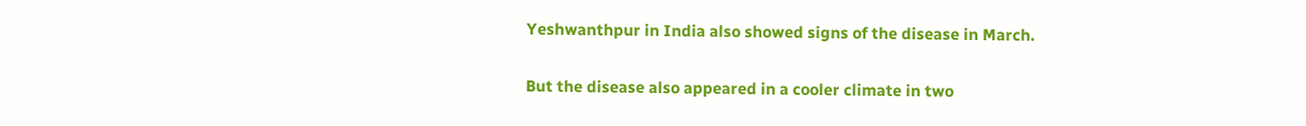Yeshwanthpur in India also showed signs of the disease in March.

But the disease also appeared in a cooler climate in two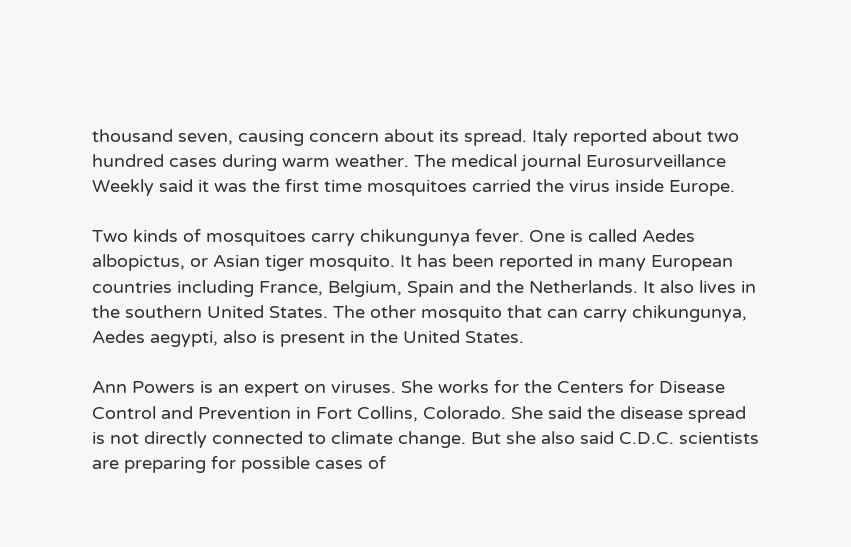thousand seven, causing concern about its spread. Italy reported about two hundred cases during warm weather. The medical journal Eurosurveillance Weekly said it was the first time mosquitoes carried the virus inside Europe.

Two kinds of mosquitoes carry chikungunya fever. One is called Aedes albopictus, or Asian tiger mosquito. It has been reported in many European countries including France, Belgium, Spain and the Netherlands. It also lives in the southern United States. The other mosquito that can carry chikungunya, Aedes aegypti, also is present in the United States.

Ann Powers is an expert on viruses. She works for the Centers for Disease Control and Prevention in Fort Collins, Colorado. She said the disease spread is not directly connected to climate change. But she also said C.D.C. scientists are preparing for possible cases of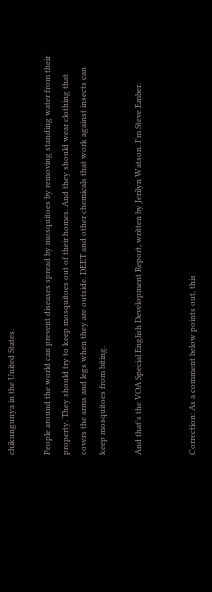chikungunya in the United States.

People around the world can prevent diseases spread by mosquitoes by removing standing water from their property. They should try to keep mosquitoes out of their homes. And they should wear clothing that covers the arms and legs when they are outside. DEET and other chemicals that work against insects can keep mosquitoes from biting.

And that's the VOA Special English Development Report, written by Jerilyn Watson. I'm Steve Ember.


Correction: As a comment below points out, this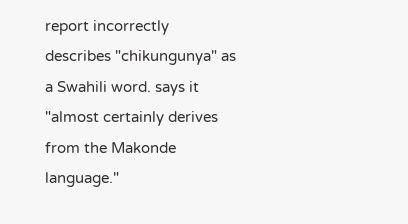report incorrectly describes "chikungunya" as a Swahili word. says it "almost certainly derives from the Makonde language."